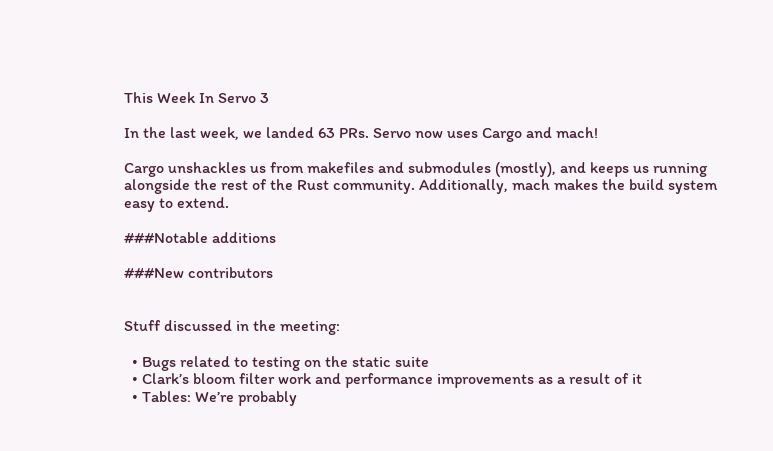This Week In Servo 3

In the last week, we landed 63 PRs. Servo now uses Cargo and mach!

Cargo unshackles us from makefiles and submodules (mostly), and keeps us running alongside the rest of the Rust community. Additionally, mach makes the build system easy to extend.

###Notable additions

###New contributors


Stuff discussed in the meeting:

  • Bugs related to testing on the static suite
  • Clark’s bloom filter work and performance improvements as a result of it
  • Tables: We’re probably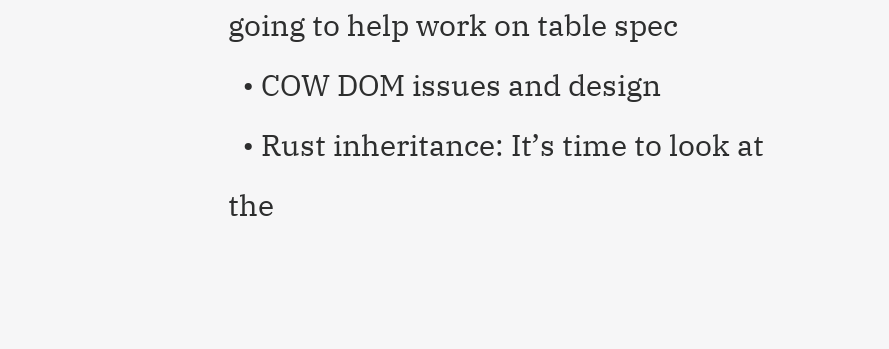going to help work on table spec
  • COW DOM issues and design
  • Rust inheritance: It’s time to look at the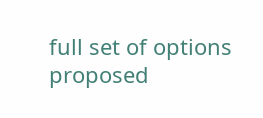full set of options proposed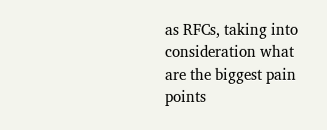as RFCs, taking into consideration what are the biggest pain points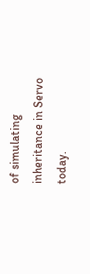of simulating inheritance in Servo today.